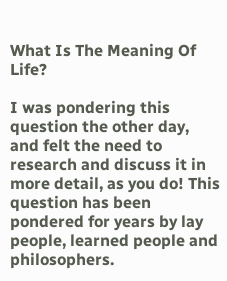What Is The Meaning Of Life?

I was pondering this question the other day, and felt the need to research and discuss it in more detail, as you do! This question has been pondered for years by lay people, learned people and philosophers.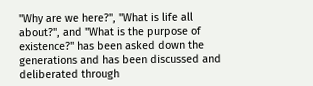"Why are we here?", "What is life all about?", and "What is the purpose of existence?" has been asked down the generations and has been discussed and deliberated through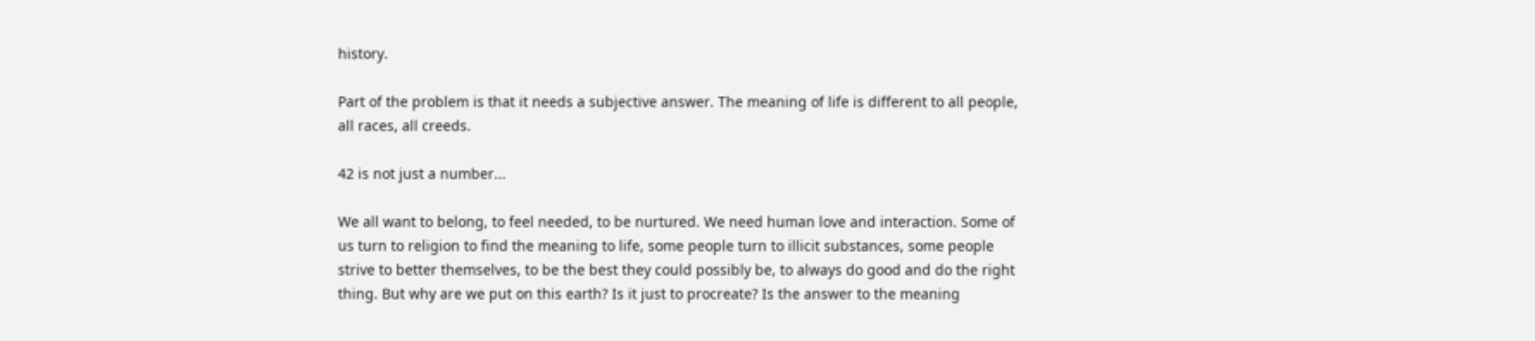history.

Part of the problem is that it needs a subjective answer. The meaning of life is different to all people, all races, all creeds.

42 is not just a number...

We all want to belong, to feel needed, to be nurtured. We need human love and interaction. Some of us turn to religion to find the meaning to life, some people turn to illicit substances, some people strive to better themselves, to be the best they could possibly be, to always do good and do the right thing. But why are we put on this earth? Is it just to procreate? Is the answer to the meaning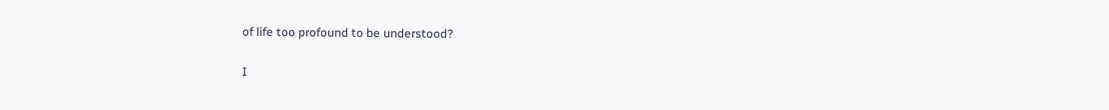of life too profound to be understood?

I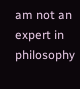am not an expert in philosophy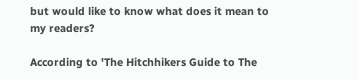but would like to know what does it mean to my readers?

According to 'The Hitchhikers Guide to The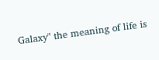Galaxy" the meaning of life is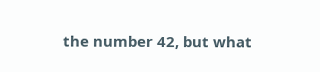the number 42, but what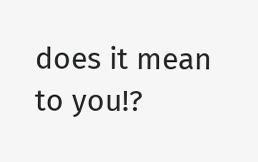does it mean to you!?